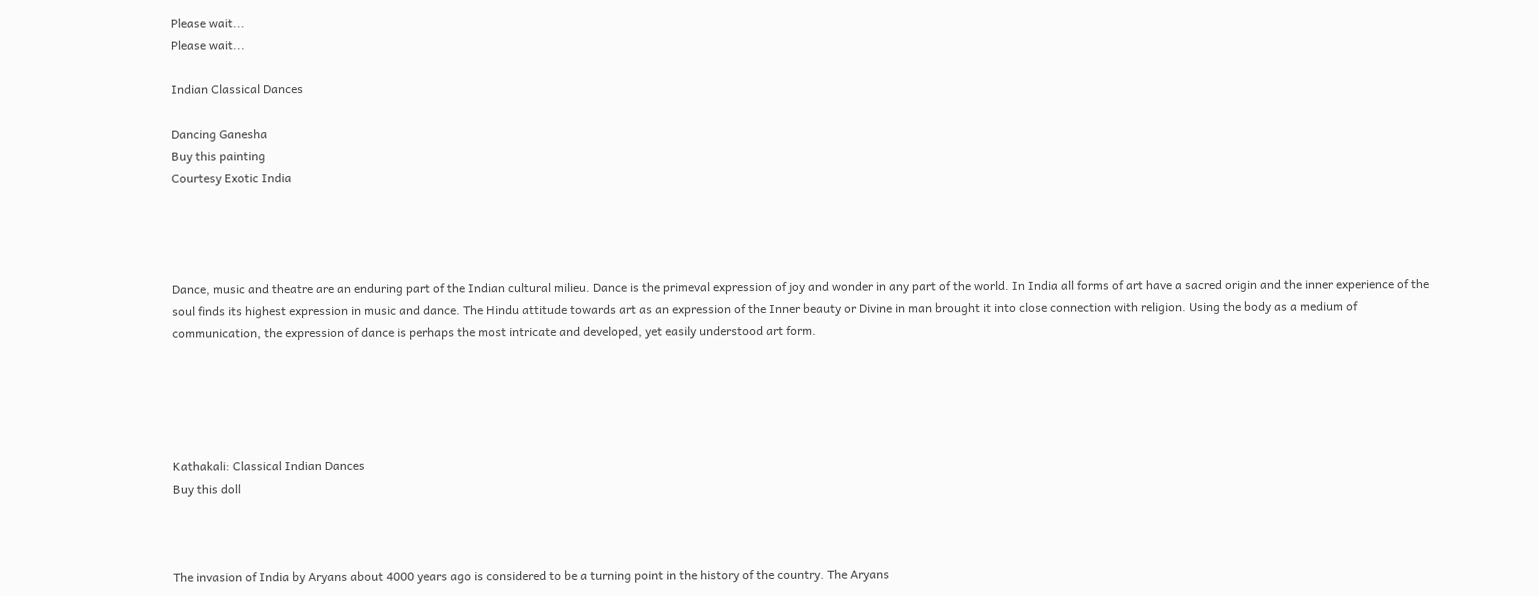Please wait...
Please wait...

Indian Classical Dances

Dancing Ganesha
Buy this painting
Courtesy Exotic India




Dance, music and theatre are an enduring part of the Indian cultural milieu. Dance is the primeval expression of joy and wonder in any part of the world. In India all forms of art have a sacred origin and the inner experience of the soul finds its highest expression in music and dance. The Hindu attitude towards art as an expression of the Inner beauty or Divine in man brought it into close connection with religion. Using the body as a medium of communication, the expression of dance is perhaps the most intricate and developed, yet easily understood art form.





Kathakali: Classical Indian Dances
Buy this doll



The invasion of India by Aryans about 4000 years ago is considered to be a turning point in the history of the country. The Aryans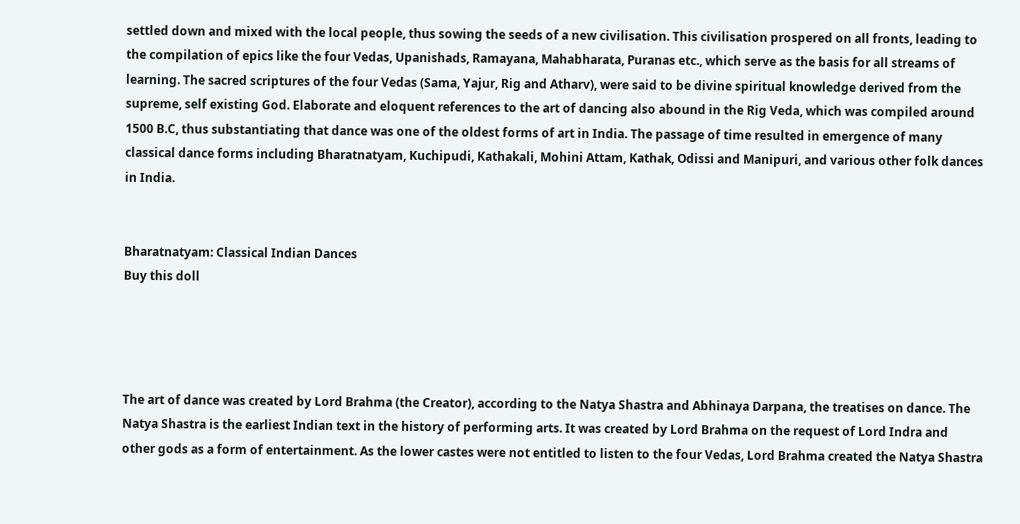settled down and mixed with the local people, thus sowing the seeds of a new civilisation. This civilisation prospered on all fronts, leading to the compilation of epics like the four Vedas, Upanishads, Ramayana, Mahabharata, Puranas etc., which serve as the basis for all streams of learning. The sacred scriptures of the four Vedas (Sama, Yajur, Rig and Atharv), were said to be divine spiritual knowledge derived from the supreme, self existing God. Elaborate and eloquent references to the art of dancing also abound in the Rig Veda, which was compiled around 1500 B.C, thus substantiating that dance was one of the oldest forms of art in India. The passage of time resulted in emergence of many classical dance forms including Bharatnatyam, Kuchipudi, Kathakali, Mohini Attam, Kathak, Odissi and Manipuri, and various other folk dances in India.


Bharatnatyam: Classical Indian Dances
Buy this doll




The art of dance was created by Lord Brahma (the Creator), according to the Natya Shastra and Abhinaya Darpana, the treatises on dance. The Natya Shastra is the earliest Indian text in the history of performing arts. It was created by Lord Brahma on the request of Lord Indra and other gods as a form of entertainment. As the lower castes were not entitled to listen to the four Vedas, Lord Brahma created the Natya Shastra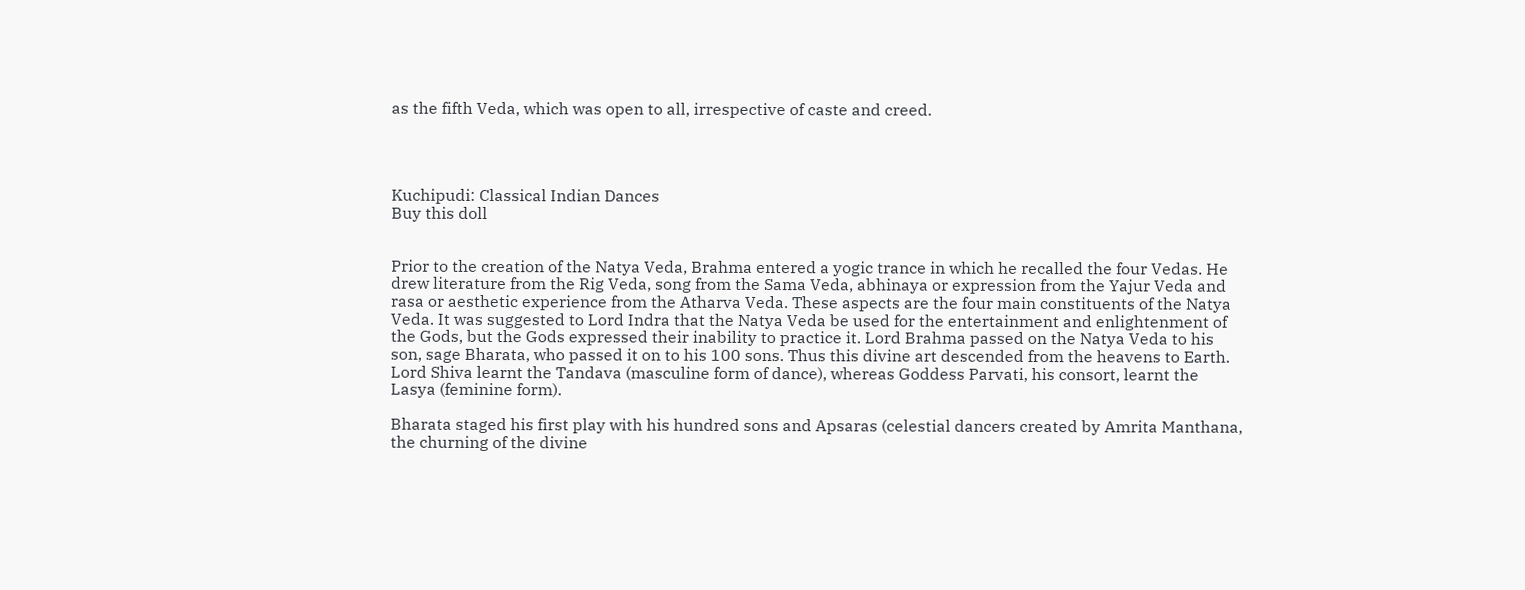as the fifth Veda, which was open to all, irrespective of caste and creed.




Kuchipudi: Classical Indian Dances
Buy this doll


Prior to the creation of the Natya Veda, Brahma entered a yogic trance in which he recalled the four Vedas. He drew literature from the Rig Veda, song from the Sama Veda, abhinaya or expression from the Yajur Veda and rasa or aesthetic experience from the Atharva Veda. These aspects are the four main constituents of the Natya Veda. It was suggested to Lord Indra that the Natya Veda be used for the entertainment and enlightenment of the Gods, but the Gods expressed their inability to practice it. Lord Brahma passed on the Natya Veda to his son, sage Bharata, who passed it on to his 100 sons. Thus this divine art descended from the heavens to Earth. Lord Shiva learnt the Tandava (masculine form of dance), whereas Goddess Parvati, his consort, learnt the Lasya (feminine form).

Bharata staged his first play with his hundred sons and Apsaras (celestial dancers created by Amrita Manthana, the churning of the divine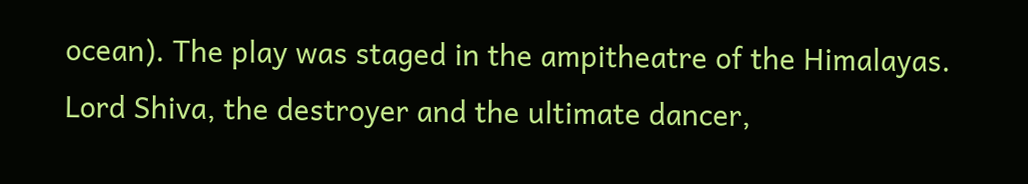ocean). The play was staged in the ampitheatre of the Himalayas. Lord Shiva, the destroyer and the ultimate dancer,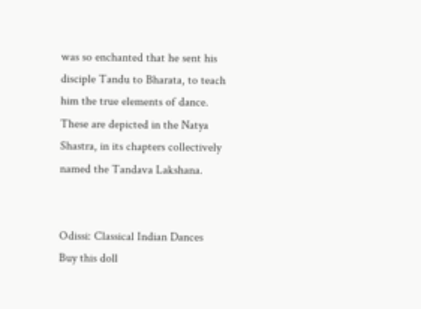was so enchanted that he sent his disciple Tandu to Bharata, to teach him the true elements of dance. These are depicted in the Natya Shastra, in its chapters collectively named the Tandava Lakshana.


Odissi: Classical Indian Dances
Buy this doll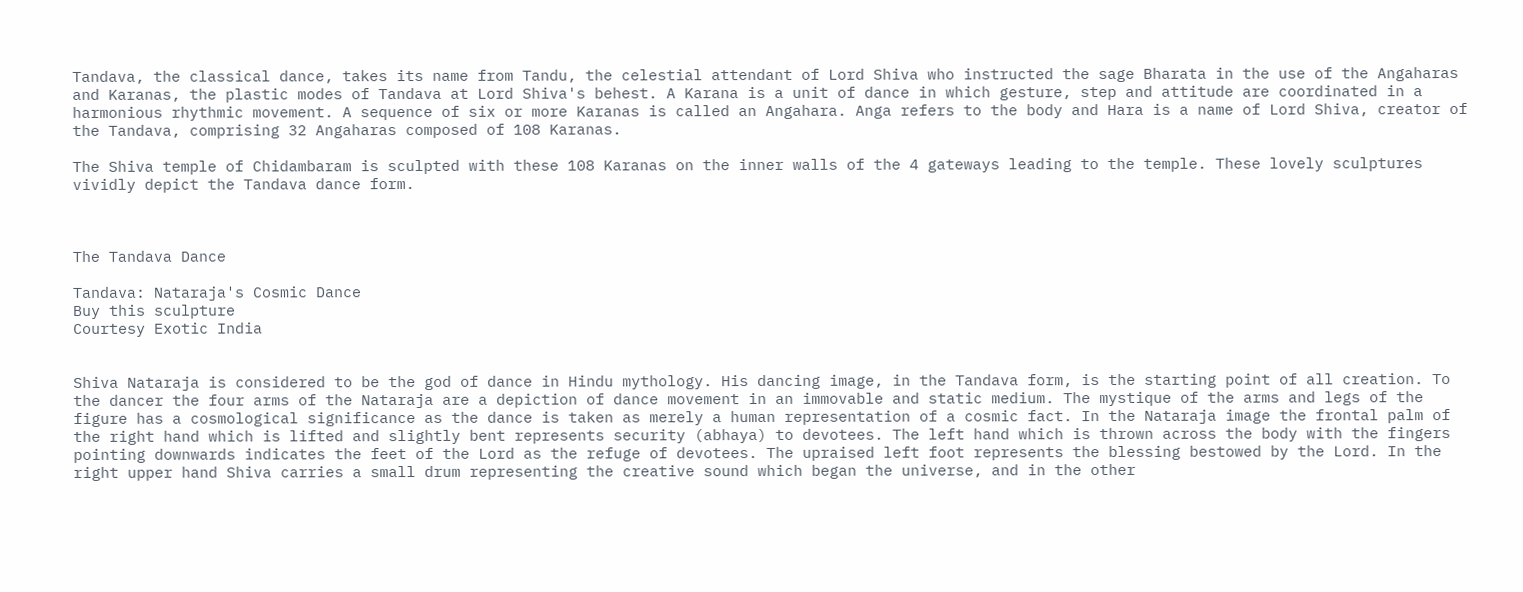Tandava, the classical dance, takes its name from Tandu, the celestial attendant of Lord Shiva who instructed the sage Bharata in the use of the Angaharas and Karanas, the plastic modes of Tandava at Lord Shiva's behest. A Karana is a unit of dance in which gesture, step and attitude are coordinated in a harmonious rhythmic movement. A sequence of six or more Karanas is called an Angahara. Anga refers to the body and Hara is a name of Lord Shiva, creator of the Tandava, comprising 32 Angaharas composed of 108 Karanas.

The Shiva temple of Chidambaram is sculpted with these 108 Karanas on the inner walls of the 4 gateways leading to the temple. These lovely sculptures vividly depict the Tandava dance form.



The Tandava Dance

Tandava: Nataraja's Cosmic Dance
Buy this sculpture
Courtesy Exotic India


Shiva Nataraja is considered to be the god of dance in Hindu mythology. His dancing image, in the Tandava form, is the starting point of all creation. To the dancer the four arms of the Nataraja are a depiction of dance movement in an immovable and static medium. The mystique of the arms and legs of the figure has a cosmological significance as the dance is taken as merely a human representation of a cosmic fact. In the Nataraja image the frontal palm of the right hand which is lifted and slightly bent represents security (abhaya) to devotees. The left hand which is thrown across the body with the fingers pointing downwards indicates the feet of the Lord as the refuge of devotees. The upraised left foot represents the blessing bestowed by the Lord. In the right upper hand Shiva carries a small drum representing the creative sound which began the universe, and in the other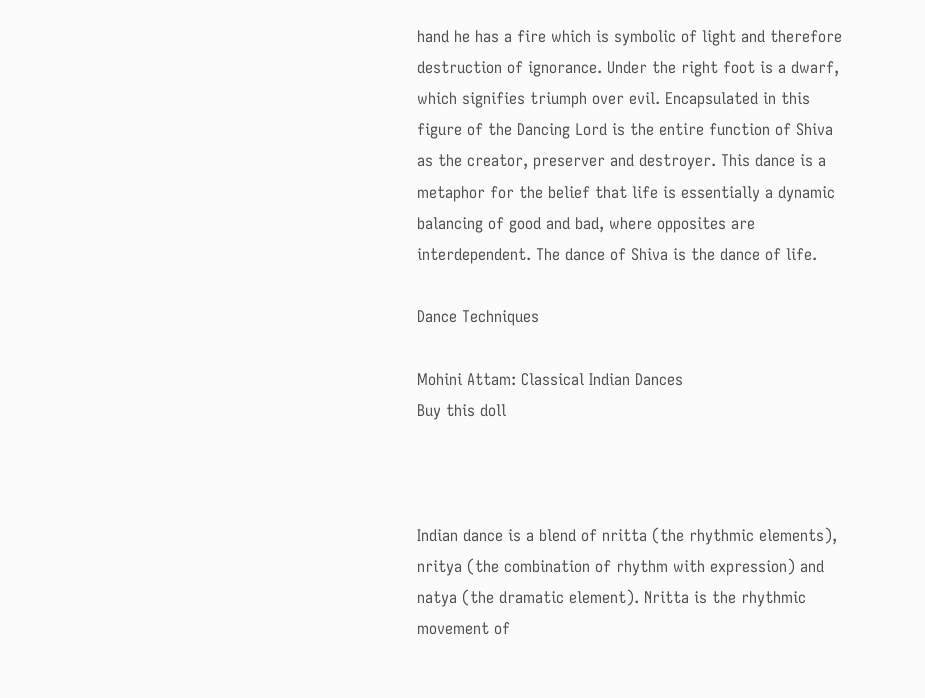hand he has a fire which is symbolic of light and therefore destruction of ignorance. Under the right foot is a dwarf, which signifies triumph over evil. Encapsulated in this figure of the Dancing Lord is the entire function of Shiva as the creator, preserver and destroyer. This dance is a metaphor for the belief that life is essentially a dynamic balancing of good and bad, where opposites are interdependent. The dance of Shiva is the dance of life.

Dance Techniques

Mohini Attam: Classical Indian Dances
Buy this doll



Indian dance is a blend of nritta (the rhythmic elements), nritya (the combination of rhythm with expression) and natya (the dramatic element). Nritta is the rhythmic movement of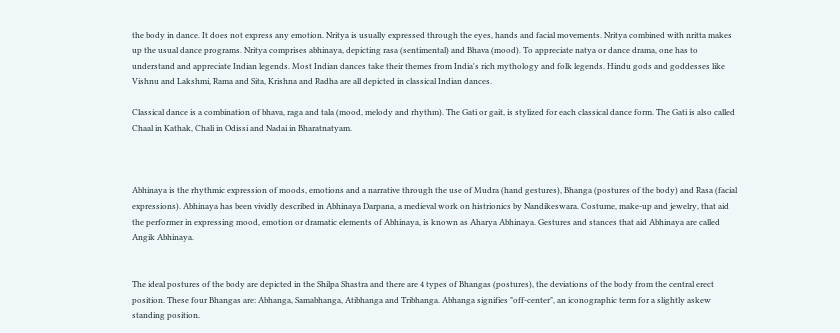the body in dance. It does not express any emotion. Nritya is usually expressed through the eyes, hands and facial movements. Nritya combined with nritta makes up the usual dance programs. Nritya comprises abhinaya, depicting rasa (sentimental) and Bhava (mood). To appreciate natya or dance drama, one has to understand and appreciate Indian legends. Most Indian dances take their themes from India's rich mythology and folk legends. Hindu gods and goddesses like Vishnu and Lakshmi, Rama and Sita, Krishna and Radha are all depicted in classical Indian dances.

Classical dance is a combination of bhava, raga and tala (mood, melody and rhythm). The Gati or gait, is stylized for each classical dance form. The Gati is also called Chaal in Kathak, Chali in Odissi and Nadai in Bharatnatyam.



Abhinaya is the rhythmic expression of moods, emotions and a narrative through the use of Mudra (hand gestures), Bhanga (postures of the body) and Rasa (facial expressions). Abhinaya has been vividly described in Abhinaya Darpana, a medieval work on histrionics by Nandikeswara. Costume, make-up and jewelry, that aid the performer in expressing mood, emotion or dramatic elements of Abhinaya, is known as Aharya Abhinaya. Gestures and stances that aid Abhinaya are called Angik Abhinaya.


The ideal postures of the body are depicted in the Shilpa Shastra and there are 4 types of Bhangas (postures), the deviations of the body from the central erect position. These four Bhangas are: Abhanga, Samabhanga, Atibhanga and Tribhanga. Abhanga signifies "off-center", an iconographic term for a slightly askew standing position.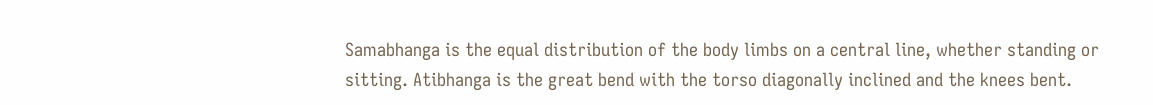Samabhanga is the equal distribution of the body limbs on a central line, whether standing or sitting. Atibhanga is the great bend with the torso diagonally inclined and the knees bent.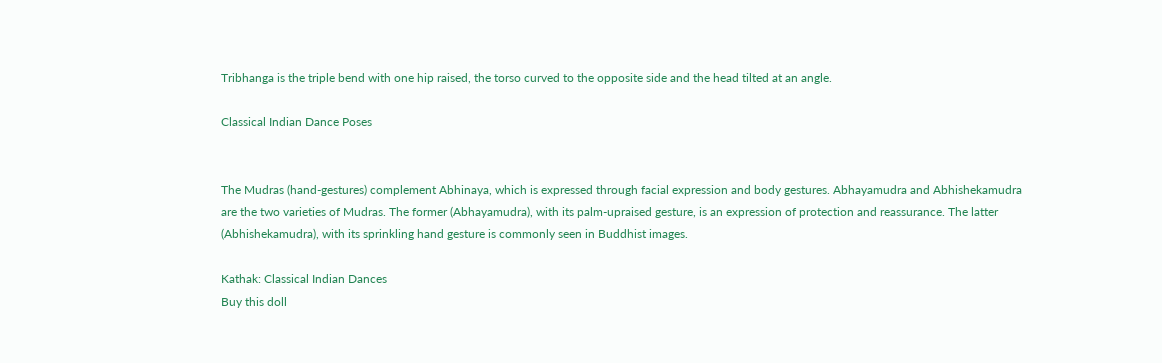Tribhanga is the triple bend with one hip raised, the torso curved to the opposite side and the head tilted at an angle.

Classical Indian Dance Poses


The Mudras (hand-gestures) complement Abhinaya, which is expressed through facial expression and body gestures. Abhayamudra and Abhishekamudra are the two varieties of Mudras. The former (Abhayamudra), with its palm-upraised gesture, is an expression of protection and reassurance. The latter (Abhishekamudra), with its sprinkling hand gesture is commonly seen in Buddhist images.

Kathak: Classical Indian Dances
Buy this doll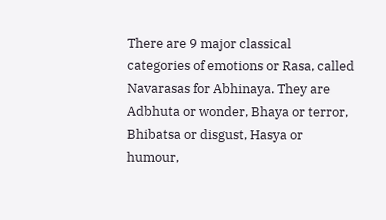There are 9 major classical categories of emotions or Rasa, called Navarasas for Abhinaya. They are Adbhuta or wonder, Bhaya or terror, Bhibatsa or disgust, Hasya or humour,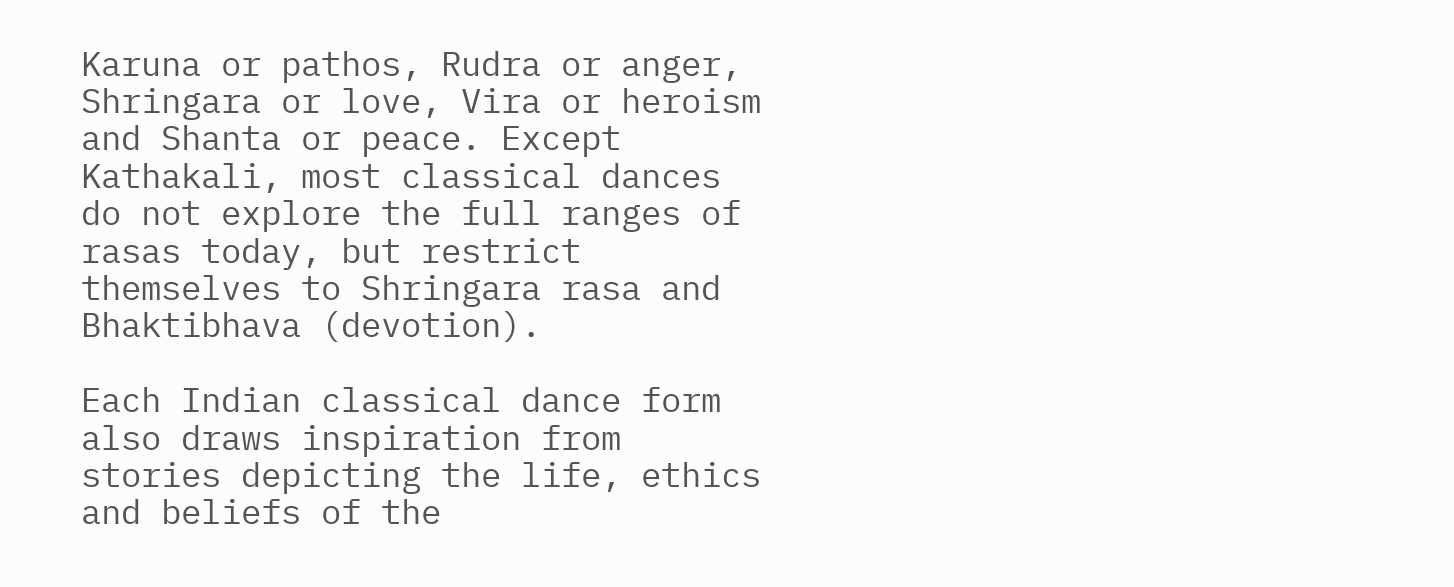Karuna or pathos, Rudra or anger, Shringara or love, Vira or heroism and Shanta or peace. Except Kathakali, most classical dances do not explore the full ranges of rasas today, but restrict themselves to Shringara rasa and Bhaktibhava (devotion).

Each Indian classical dance form also draws inspiration from stories depicting the life, ethics and beliefs of the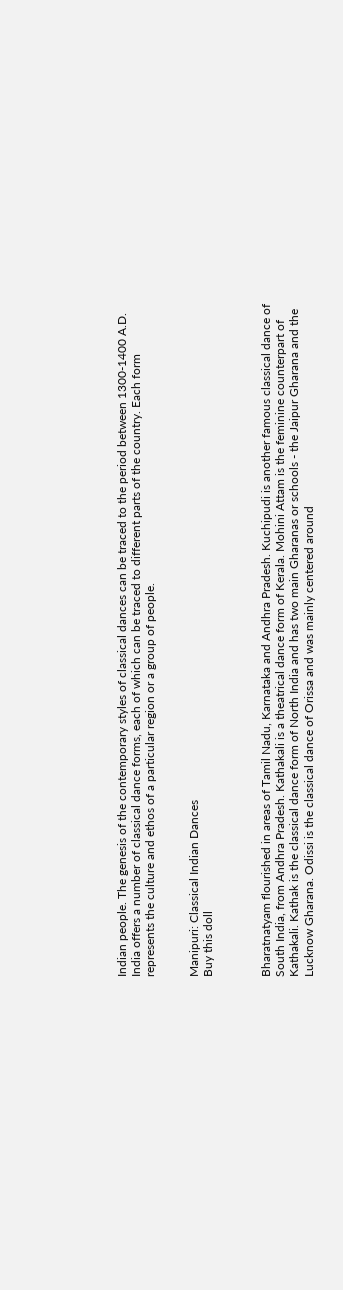Indian people. The genesis of the contemporary styles of classical dances can be traced to the period between 1300-1400 A.D. India offers a number of classical dance forms, each of which can be traced to different parts of the country. Each form represents the culture and ethos of a particular region or a group of people.


Manipuri: Classical Indian Dances
Buy this doll



Bharatnatyam flourished in areas of Tamil Nadu, Karnataka and Andhra Pradesh. Kuchipudi is another famous classical dance of South India, from Andhra Pradesh. Kathakali is a theatrical dance form of Kerala. Mohini Attam is the feminine counterpart of Kathakali. Kathak is the classical dance form of North India and has two main Gharanas or schools - the Jaipur Gharana and the Lucknow Gharana. Odissi is the classical dance of Orissa and was mainly centered around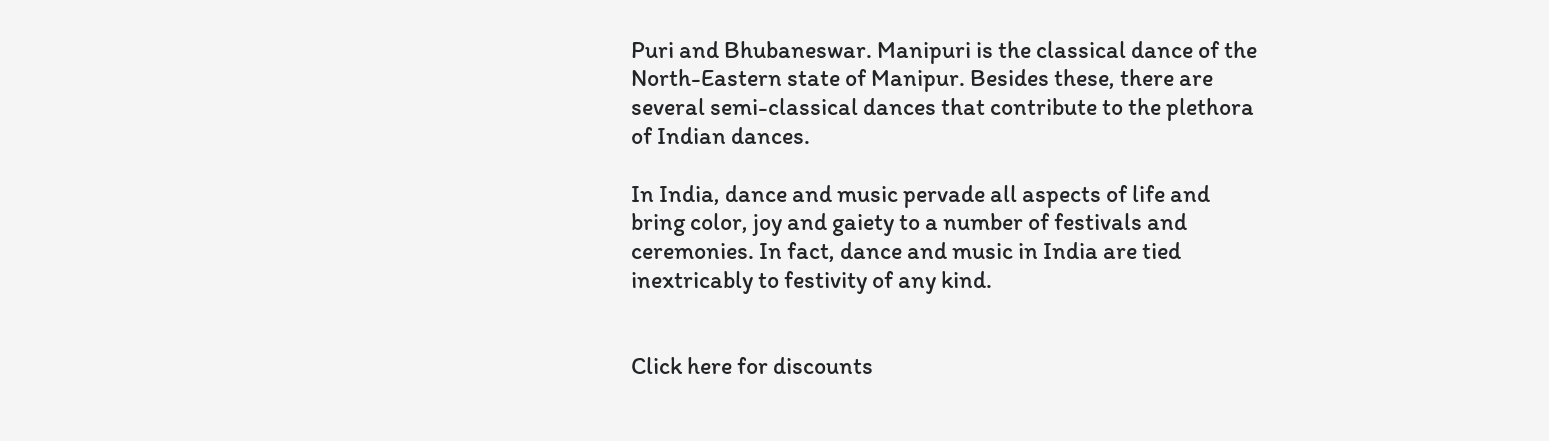Puri and Bhubaneswar. Manipuri is the classical dance of the North-Eastern state of Manipur. Besides these, there are several semi-classical dances that contribute to the plethora of Indian dances.

In India, dance and music pervade all aspects of life and bring color, joy and gaiety to a number of festivals and ceremonies. In fact, dance and music in India are tied inextricably to festivity of any kind.


Click here for discounts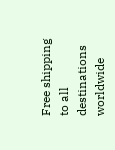Free shipping to all destinations worldwide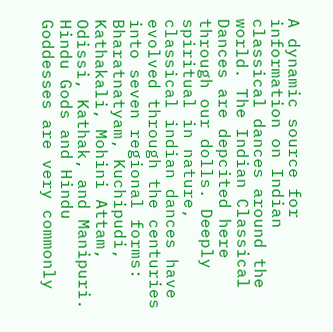A dynamic source for information on Indian classical dances around the world. The Indian Classical Dances are depcited here through our dolls. Deeply spiritual in nature, classical indian dances have evolved through the centuries into seven regional forms: Bharatnatyam, Kuchipudi, Kathakali, Mohini Attam, Odissi, Kathak, and Manipuri. Hindu Gods and Hindu Goddesses are very commonly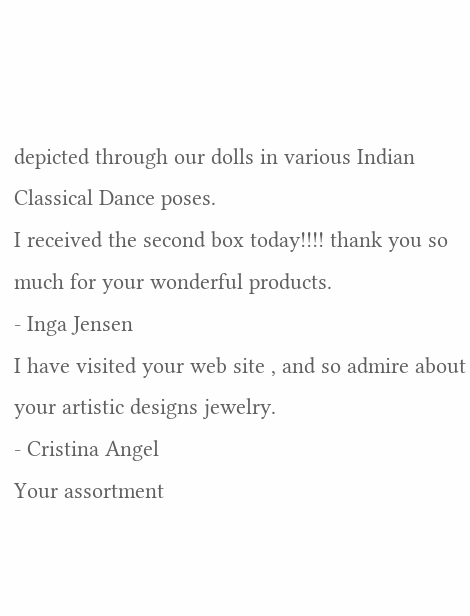depicted through our dolls in various Indian Classical Dance poses.
I received the second box today!!!! thank you so much for your wonderful products.
- Inga Jensen
I have visited your web site , and so admire about your artistic designs jewelry.
- Cristina Angel
Your assortment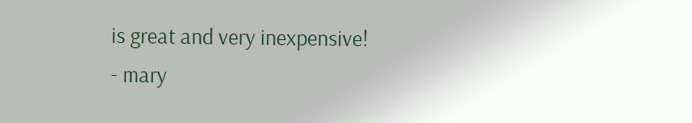is great and very inexpensive!
- mary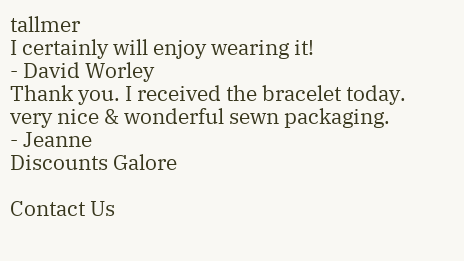tallmer
I certainly will enjoy wearing it!
- David Worley
Thank you. I received the bracelet today. very nice & wonderful sewn packaging.
- Jeanne
Discounts Galore

Contact Us